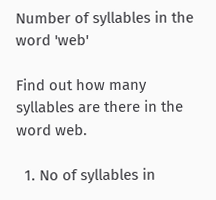Number of syllables in the word 'web'

Find out how many syllables are there in the word web.

  1. No of syllables in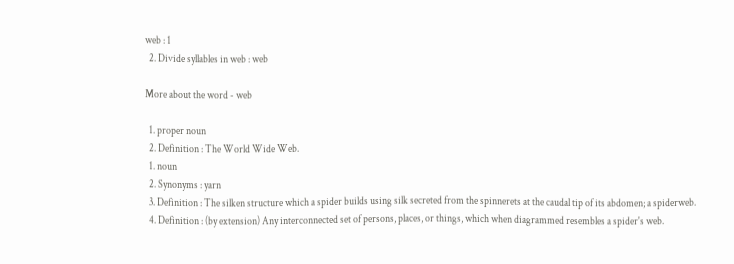web : 1
  2. Divide syllables in web : web

More about the word - web

  1. proper noun
  2. Definition : The World Wide Web.
  1. noun
  2. Synonyms : yarn
  3. Definition : The silken structure which a spider builds using silk secreted from the spinnerets at the caudal tip of its abdomen; a spiderweb.
  4. Definition : (by extension) Any interconnected set of persons, places, or things, which when diagrammed resembles a spider's web.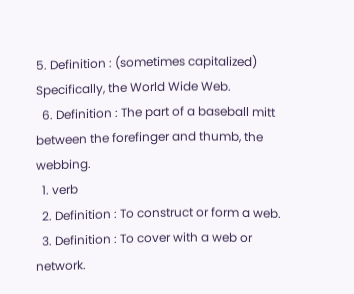5. Definition : (sometimes capitalized) Specifically, the World Wide Web.
  6. Definition : The part of a baseball mitt between the forefinger and thumb, the webbing.
  1. verb
  2. Definition : To construct or form a web.
  3. Definition : To cover with a web or network.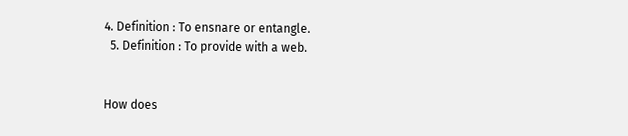4. Definition : To ensnare or entangle.
  5. Definition : To provide with a web.


How does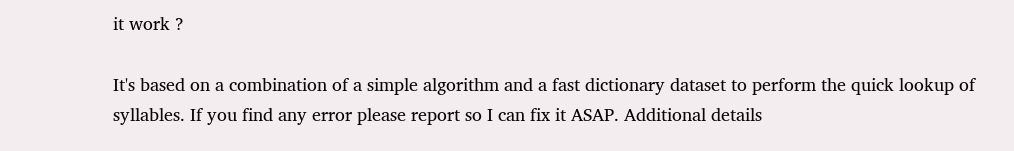it work ?

It's based on a combination of a simple algorithm and a fast dictionary dataset to perform the quick lookup of syllables. If you find any error please report so I can fix it ASAP. Additional details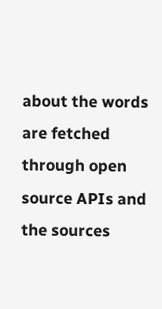about the words are fetched through open source APIs and the sources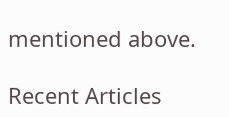mentioned above.

Recent Articles